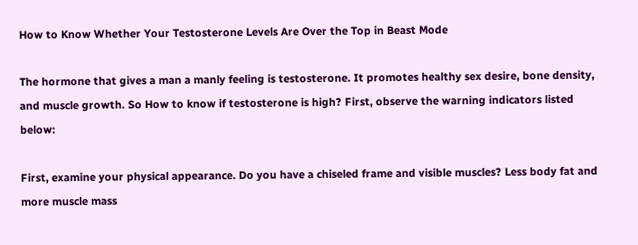How to Know Whether Your Testosterone Levels Are Over the Top in Beast Mode

The hormone that gives a man a manly feeling is testosterone. It promotes healthy sex desire, bone density, and muscle growth. So How to know if testosterone is high? First, observe the warning indicators listed below:

First, examine your physical appearance. Do you have a chiseled frame and visible muscles? Less body fat and more muscle mass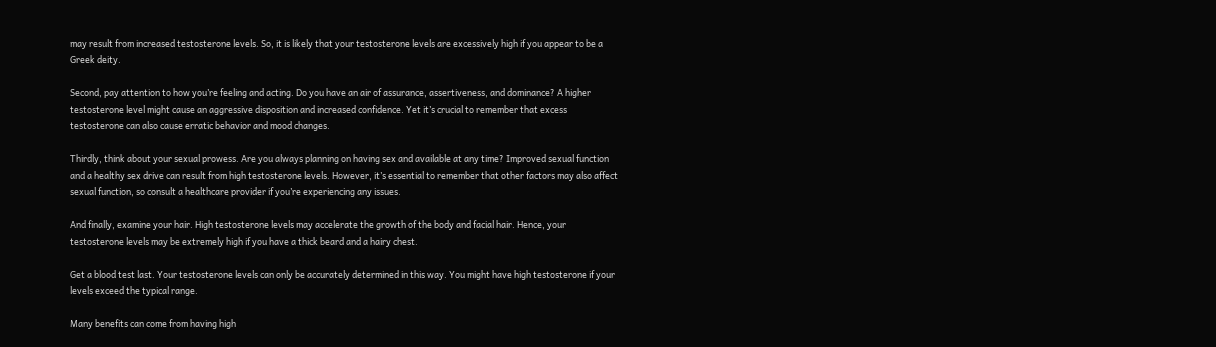may result from increased testosterone levels. So, it is likely that your testosterone levels are excessively high if you appear to be a Greek deity.

Second, pay attention to how you’re feeling and acting. Do you have an air of assurance, assertiveness, and dominance? A higher testosterone level might cause an aggressive disposition and increased confidence. Yet it’s crucial to remember that excess testosterone can also cause erratic behavior and mood changes.

Thirdly, think about your sexual prowess. Are you always planning on having sex and available at any time? Improved sexual function and a healthy sex drive can result from high testosterone levels. However, it’s essential to remember that other factors may also affect sexual function, so consult a healthcare provider if you’re experiencing any issues.

And finally, examine your hair. High testosterone levels may accelerate the growth of the body and facial hair. Hence, your testosterone levels may be extremely high if you have a thick beard and a hairy chest.

Get a blood test last. Your testosterone levels can only be accurately determined in this way. You might have high testosterone if your levels exceed the typical range.

Many benefits can come from having high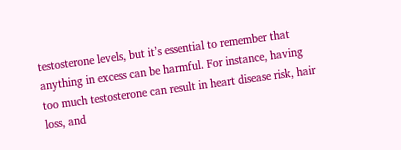testosterone levels, but it’s essential to remember that anything in excess can be harmful. For instance, having too much testosterone can result in heart disease risk, hair loss, and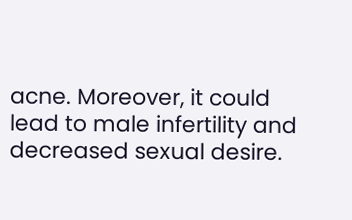acne. Moreover, it could lead to male infertility and decreased sexual desire.